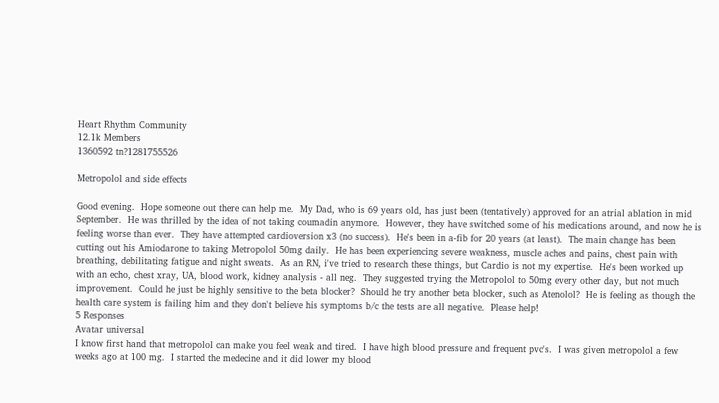Heart Rhythm Community
12.1k Members
1360592 tn?1281755526

Metropolol and side effects

Good evening.  Hope someone out there can help me.  My Dad, who is 69 years old, has just been (tentatively) approved for an atrial ablation in mid September.  He was thrilled by the idea of not taking coumadin anymore.  However, they have switched some of his medications around, and now he is feeling worse than ever.  They have attempted cardioversion x3 (no success).  He's been in a-fib for 20 years (at least).  The main change has been cutting out his Amiodarone to taking Metropolol 50mg daily.  He has been experiencing severe weakness, muscle aches and pains, chest pain with breathing, debilitating fatigue and night sweats.  As an RN, i've tried to research these things, but Cardio is not my expertise.  He's been worked up with an echo, chest xray, UA, blood work, kidney analysis - all neg.  They suggested trying the Metropolol to 50mg every other day, but not much improvement.  Could he just be highly sensitive to the beta blocker?  Should he try another beta blocker, such as Atenolol?  He is feeling as though the health care system is failing him and they don't believe his symptoms b/c the tests are all negative.  Please help!
5 Responses
Avatar universal
I know first hand that metropolol can make you feel weak and tired.  I have high blood pressure and frequent pvc's.  I was given metropolol a few weeks ago at 100 mg.  I started the medecine and it did lower my blood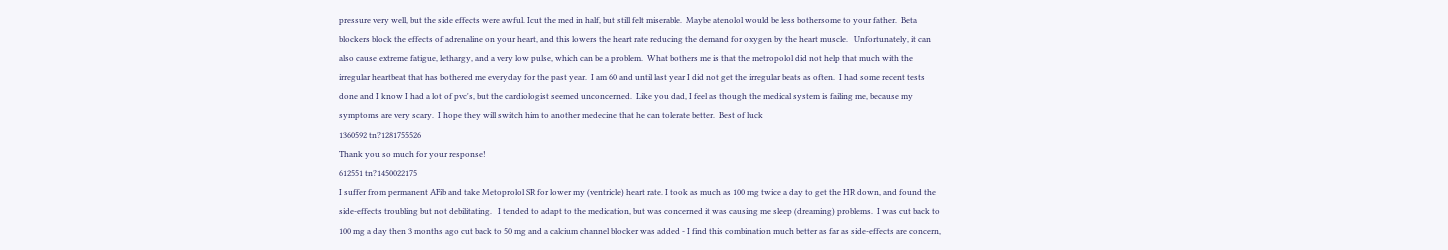pressure very well, but the side effects were awful. Icut the med in half, but still felt miserable.  Maybe atenolol would be less bothersome to your father.  Beta blockers block the effects of adrenaline on your heart, and this lowers the heart rate reducing the demand for oxygen by the heart muscle.   Unfortunately, it can  also cause extreme fatigue, lethargy, and a very low pulse, which can be a problem.  What bothers me is that the metropolol did not help that much with the irregular heartbeat that has bothered me everyday for the past year.  I am 60 and until last year I did not get the irregular beats as often.  I had some recent tests done and I know I had a lot of pvc's, but the cardiologist seemed unconcerned.  Like you dad, I feel as though the medical system is failing me, because my symptoms are very scary.  I hope they will switch him to another medecine that he can tolerate better.  Best of luck
1360592 tn?1281755526
Thank you so much for your response!
612551 tn?1450022175
I suffer from permanent AFib and take Metoprolol SR for lower my (ventricle) heart rate. I took as much as 100 mg twice a day to get the HR down, and found the side-effects troubling but not debilitating.   I tended to adapt to the medication, but was concerned it was causing me sleep (dreaming) problems.  I was cut back to 100 mg a day then 3 months ago cut back to 50 mg and a calcium channel blocker was added - I find this combination much better as far as side-effects are concern,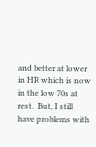and better at lower in HR which is now in the low 70s at rest.  But, I still have problems with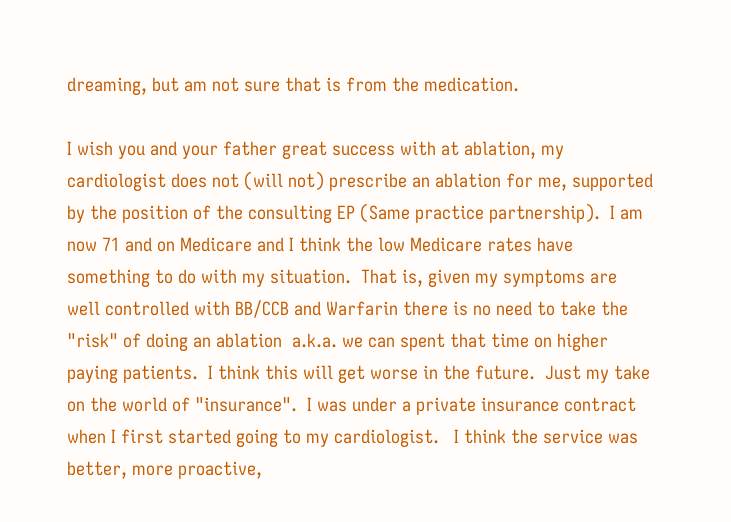dreaming, but am not sure that is from the medication.

I wish you and your father great success with at ablation, my cardiologist does not (will not) prescribe an ablation for me, supported by the position of the consulting EP (Same practice partnership).  I am now 71 and on Medicare and I think the low Medicare rates have something to do with my situation.  That is, given my symptoms are well controlled with BB/CCB and Warfarin there is no need to take the "risk" of doing an ablation  a.k.a. we can spent that time on higher paying patients.  I think this will get worse in the future.  Just my take on the world of "insurance".  I was under a private insurance contract when I first started going to my cardiologist.   I think the service was better, more proactive,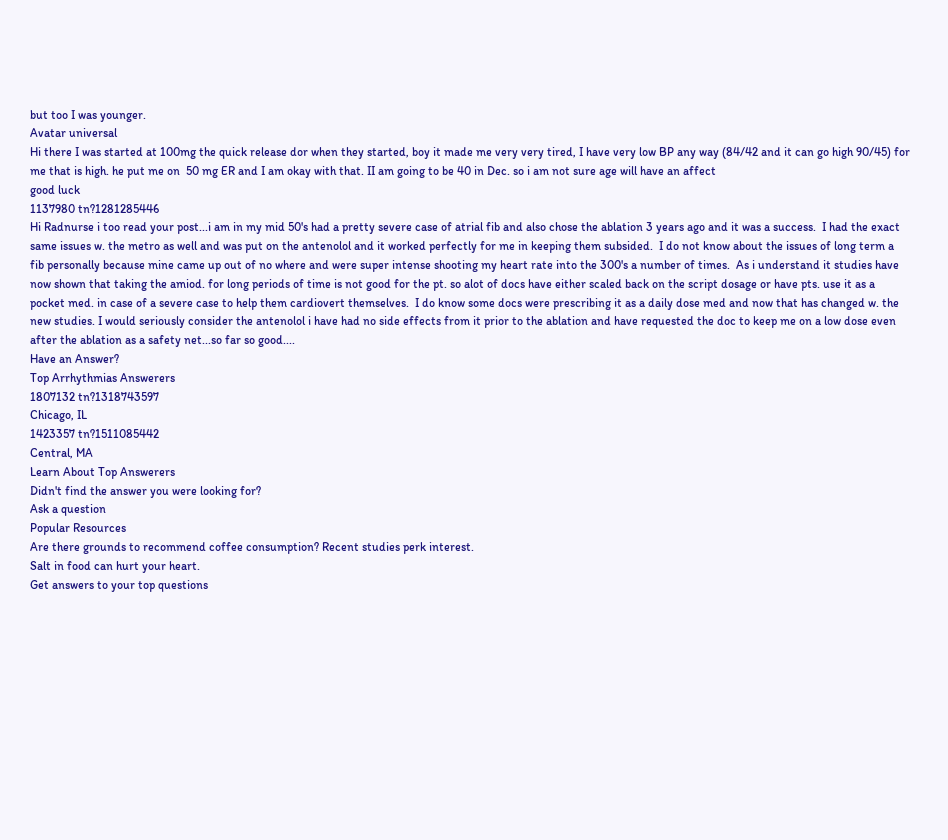but too I was younger.
Avatar universal
Hi there I was started at 100mg the quick release dor when they started, boy it made me very very tired, I have very low BP any way (84/42 and it can go high 90/45) for me that is high. he put me on  50 mg ER and I am okay with that. II am going to be 40 in Dec. so i am not sure age will have an affect
good luck
1137980 tn?1281285446
Hi Radnurse i too read your post...i am in my mid 50's had a pretty severe case of atrial fib and also chose the ablation 3 years ago and it was a success.  I had the exact same issues w. the metro as well and was put on the antenolol and it worked perfectly for me in keeping them subsided.  I do not know about the issues of long term a fib personally because mine came up out of no where and were super intense shooting my heart rate into the 300's a number of times.  As i understand it studies have now shown that taking the amiod. for long periods of time is not good for the pt. so alot of docs have either scaled back on the script dosage or have pts. use it as a pocket med. in case of a severe case to help them cardiovert themselves.  I do know some docs were prescribing it as a daily dose med and now that has changed w. the new studies. I would seriously consider the antenolol i have had no side effects from it prior to the ablation and have requested the doc to keep me on a low dose even after the ablation as a safety net...so far so good....
Have an Answer?
Top Arrhythmias Answerers
1807132 tn?1318743597
Chicago, IL
1423357 tn?1511085442
Central, MA
Learn About Top Answerers
Didn't find the answer you were looking for?
Ask a question
Popular Resources
Are there grounds to recommend coffee consumption? Recent studies perk interest.
Salt in food can hurt your heart.
Get answers to your top questions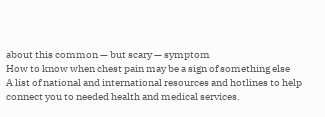about this common — but scary — symptom
How to know when chest pain may be a sign of something else
A list of national and international resources and hotlines to help connect you to needed health and medical services.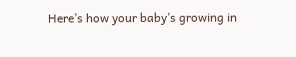Here’s how your baby’s growing in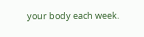your body each week.